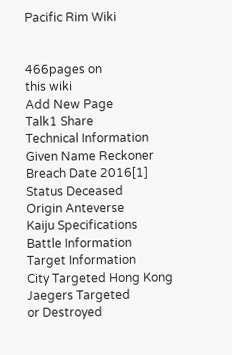Pacific Rim Wiki


466pages on
this wiki
Add New Page
Talk1 Share
Technical Information
Given Name Reckoner
Breach Date 2016[1]
Status Deceased
Origin Anteverse
Kaiju Specifications
Battle Information
Target Information
City Targeted Hong Kong
Jaegers Targeted
or Destroyed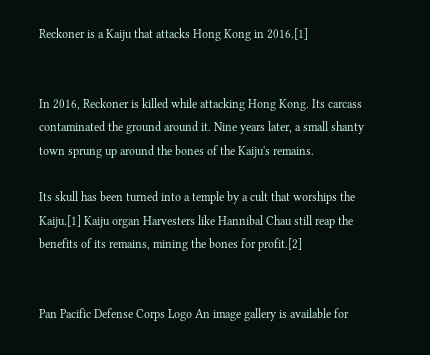Reckoner is a Kaiju that attacks Hong Kong in 2016.[1]


In 2016, Reckoner is killed while attacking Hong Kong. Its carcass contaminated the ground around it. Nine years later, a small shanty town sprung up around the bones of the Kaiju's remains.

Its skull has been turned into a temple by a cult that worships the Kaiju.[1] Kaiju organ Harvesters like Hannibal Chau still reap the benefits of its remains, mining the bones for profit.[2]


Pan Pacific Defense Corps Logo An image gallery is available for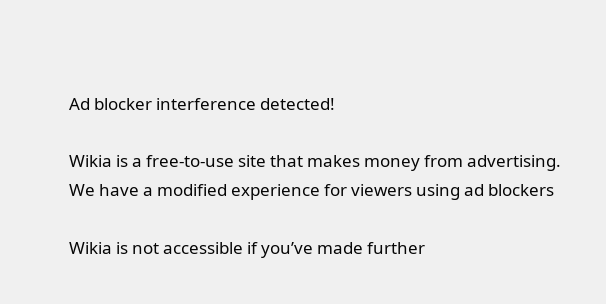Ad blocker interference detected!

Wikia is a free-to-use site that makes money from advertising. We have a modified experience for viewers using ad blockers

Wikia is not accessible if you’ve made further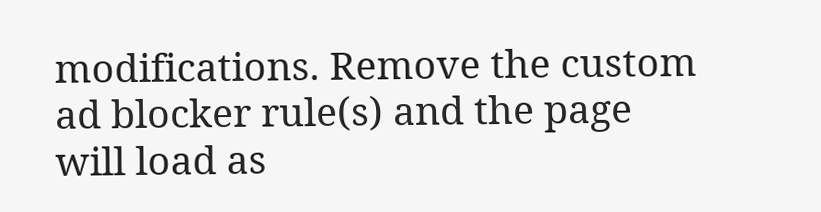modifications. Remove the custom ad blocker rule(s) and the page will load as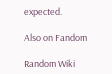expected.

Also on Fandom

Random Wiki